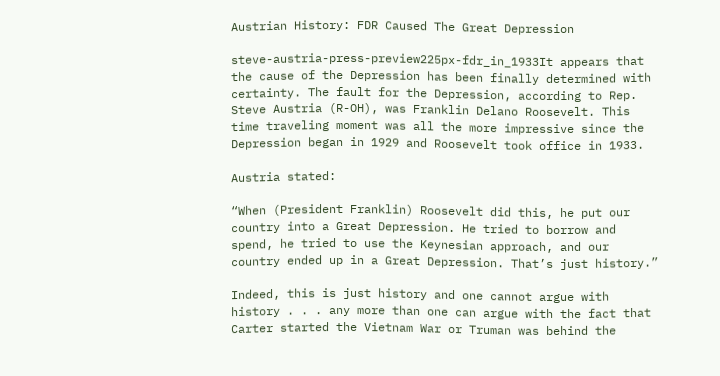Austrian History: FDR Caused The Great Depression

steve-austria-press-preview225px-fdr_in_1933It appears that the cause of the Depression has been finally determined with certainty. The fault for the Depression, according to Rep. Steve Austria (R-OH), was Franklin Delano Roosevelt. This time traveling moment was all the more impressive since the Depression began in 1929 and Roosevelt took office in 1933.

Austria stated:

“When (President Franklin) Roosevelt did this, he put our country into a Great Depression. He tried to borrow and spend, he tried to use the Keynesian approach, and our country ended up in a Great Depression. That’s just history.”

Indeed, this is just history and one cannot argue with history . . . any more than one can argue with the fact that Carter started the Vietnam War or Truman was behind the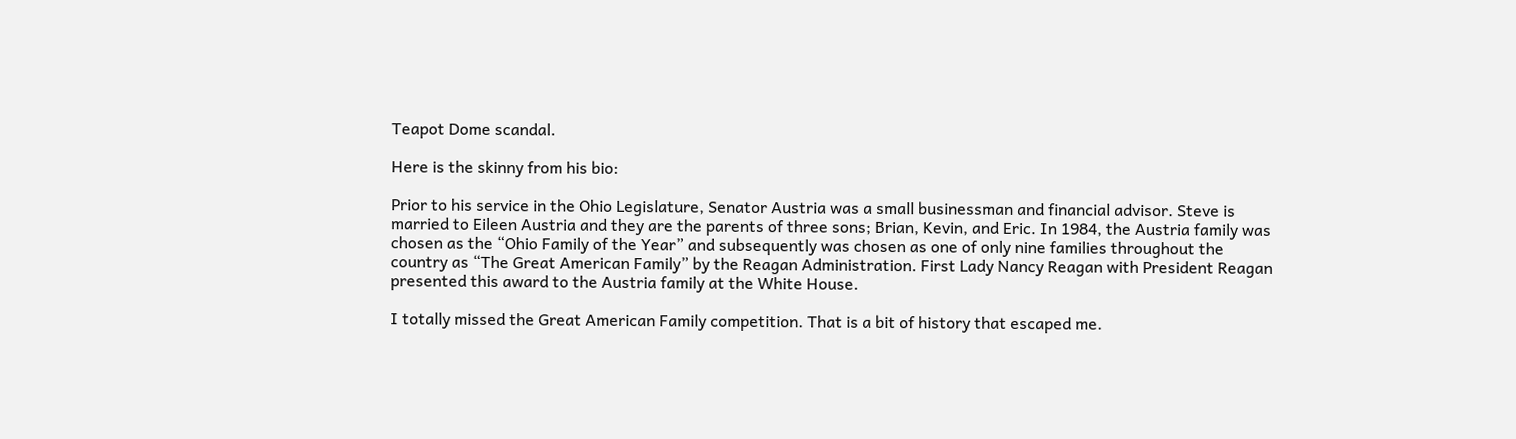Teapot Dome scandal.

Here is the skinny from his bio:

Prior to his service in the Ohio Legislature, Senator Austria was a small businessman and financial advisor. Steve is married to Eileen Austria and they are the parents of three sons; Brian, Kevin, and Eric. In 1984, the Austria family was chosen as the “Ohio Family of the Year” and subsequently was chosen as one of only nine families throughout the country as “The Great American Family” by the Reagan Administration. First Lady Nancy Reagan with President Reagan presented this award to the Austria family at the White House.

I totally missed the Great American Family competition. That is a bit of history that escaped me.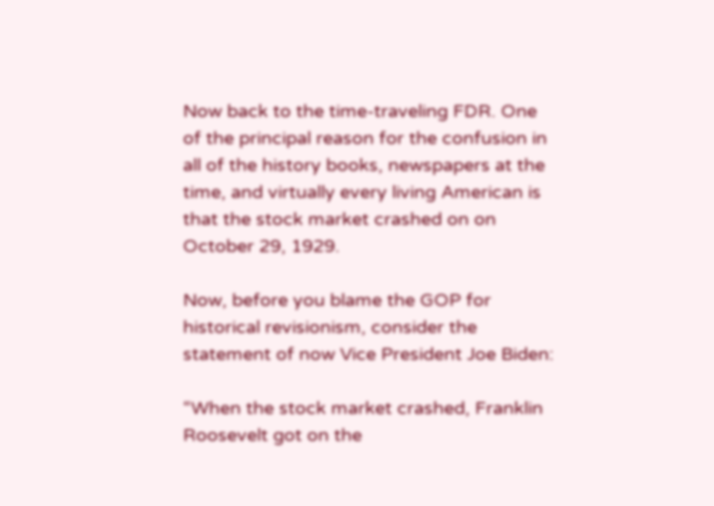Now back to the time-traveling FDR. One of the principal reason for the confusion in all of the history books, newspapers at the time, and virtually every living American is that the stock market crashed on on October 29, 1929.

Now, before you blame the GOP for historical revisionism, consider the statement of now Vice President Joe Biden:

“When the stock market crashed, Franklin Roosevelt got on the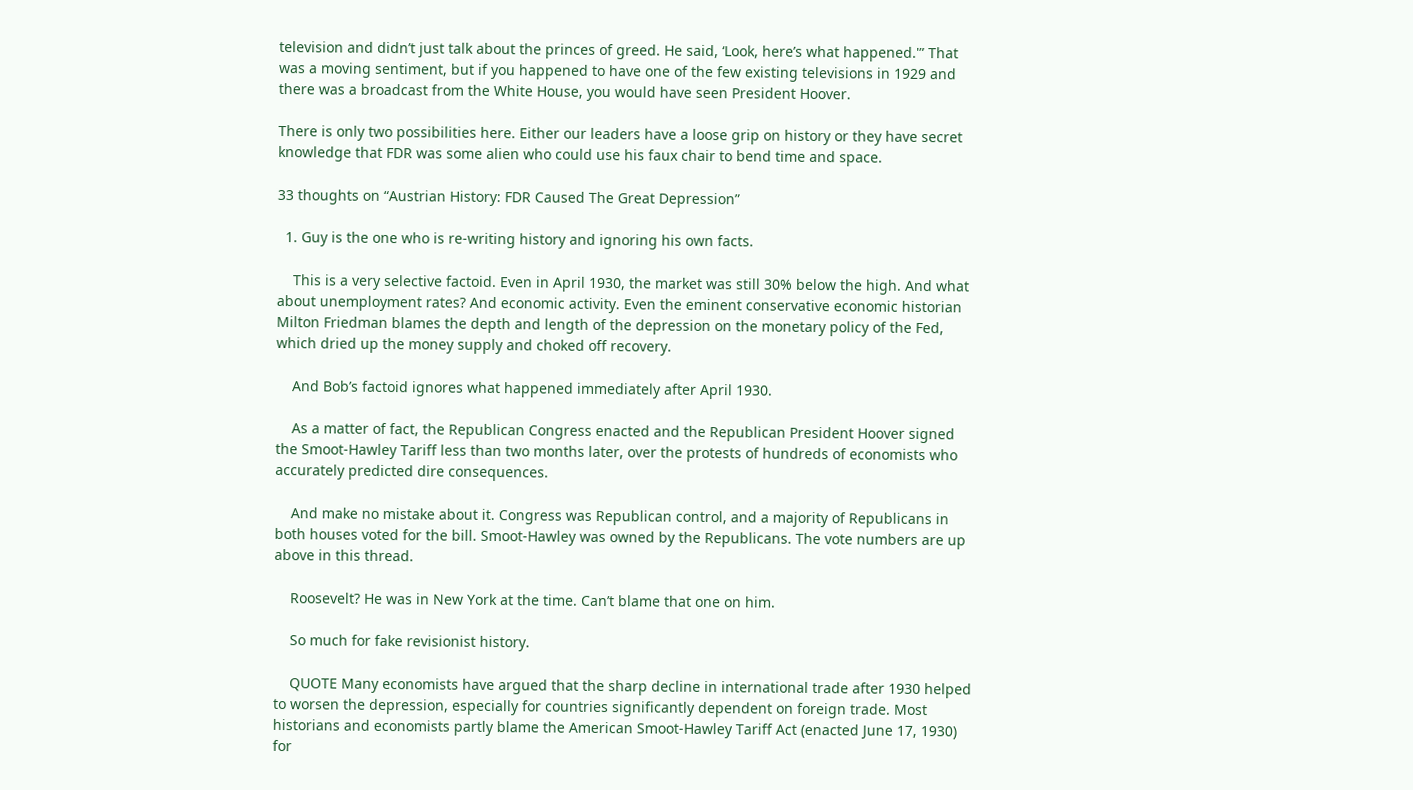television and didn’t just talk about the princes of greed. He said, ‘Look, here’s what happened.'” That was a moving sentiment, but if you happened to have one of the few existing televisions in 1929 and there was a broadcast from the White House, you would have seen President Hoover.

There is only two possibilities here. Either our leaders have a loose grip on history or they have secret knowledge that FDR was some alien who could use his faux chair to bend time and space.

33 thoughts on “Austrian History: FDR Caused The Great Depression”

  1. Guy is the one who is re-writing history and ignoring his own facts.

    This is a very selective factoid. Even in April 1930, the market was still 30% below the high. And what about unemployment rates? And economic activity. Even the eminent conservative economic historian Milton Friedman blames the depth and length of the depression on the monetary policy of the Fed, which dried up the money supply and choked off recovery.

    And Bob’s factoid ignores what happened immediately after April 1930.

    As a matter of fact, the Republican Congress enacted and the Republican President Hoover signed the Smoot-Hawley Tariff less than two months later, over the protests of hundreds of economists who accurately predicted dire consequences.

    And make no mistake about it. Congress was Republican control, and a majority of Republicans in both houses voted for the bill. Smoot-Hawley was owned by the Republicans. The vote numbers are up above in this thread.

    Roosevelt? He was in New York at the time. Can’t blame that one on him.

    So much for fake revisionist history.

    QUOTE Many economists have argued that the sharp decline in international trade after 1930 helped to worsen the depression, especially for countries significantly dependent on foreign trade. Most historians and economists partly blame the American Smoot-Hawley Tariff Act (enacted June 17, 1930) for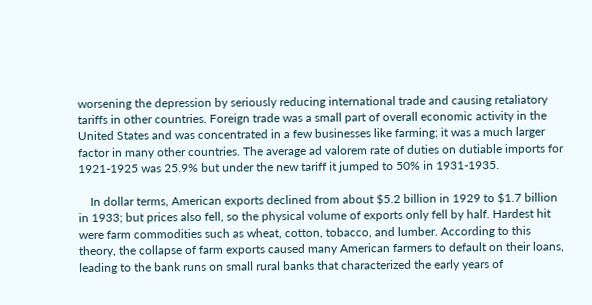worsening the depression by seriously reducing international trade and causing retaliatory tariffs in other countries. Foreign trade was a small part of overall economic activity in the United States and was concentrated in a few businesses like farming; it was a much larger factor in many other countries. The average ad valorem rate of duties on dutiable imports for 1921-1925 was 25.9% but under the new tariff it jumped to 50% in 1931-1935.

    In dollar terms, American exports declined from about $5.2 billion in 1929 to $1.7 billion in 1933; but prices also fell, so the physical volume of exports only fell by half. Hardest hit were farm commodities such as wheat, cotton, tobacco, and lumber. According to this theory, the collapse of farm exports caused many American farmers to default on their loans, leading to the bank runs on small rural banks that characterized the early years of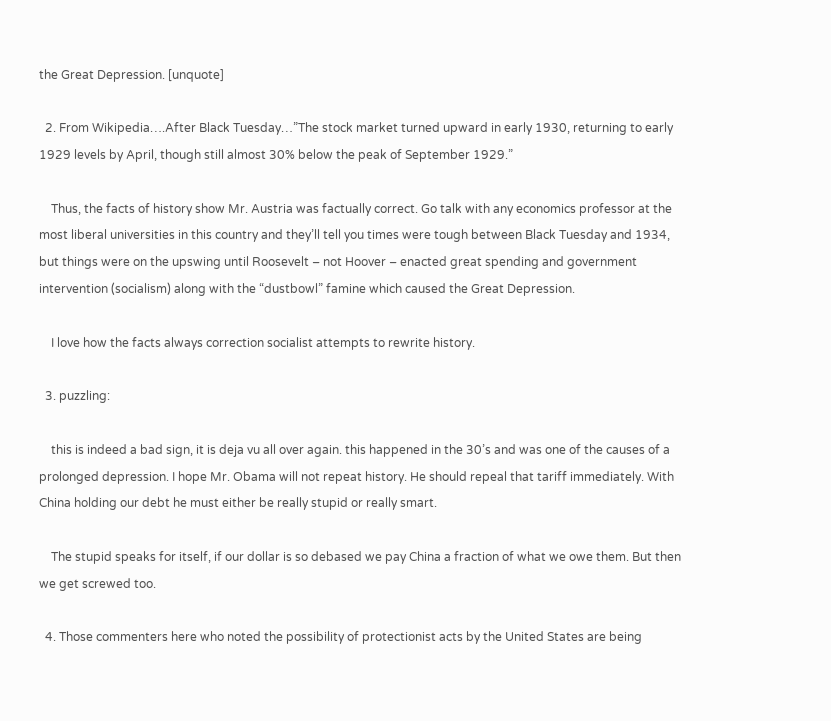the Great Depression. [unquote]

  2. From Wikipedia….After Black Tuesday…”The stock market turned upward in early 1930, returning to early 1929 levels by April, though still almost 30% below the peak of September 1929.”

    Thus, the facts of history show Mr. Austria was factually correct. Go talk with any economics professor at the most liberal universities in this country and they’ll tell you times were tough between Black Tuesday and 1934, but things were on the upswing until Roosevelt – not Hoover – enacted great spending and government intervention (socialism) along with the “dustbowl” famine which caused the Great Depression.

    I love how the facts always correction socialist attempts to rewrite history.

  3. puzzling:

    this is indeed a bad sign, it is deja vu all over again. this happened in the 30’s and was one of the causes of a prolonged depression. I hope Mr. Obama will not repeat history. He should repeal that tariff immediately. With China holding our debt he must either be really stupid or really smart.

    The stupid speaks for itself, if our dollar is so debased we pay China a fraction of what we owe them. But then we get screwed too.

  4. Those commenters here who noted the possibility of protectionist acts by the United States are being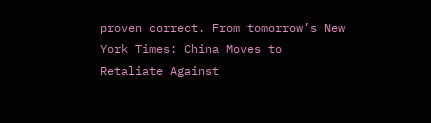proven correct. From tomorrow’s New York Times: China Moves to Retaliate Against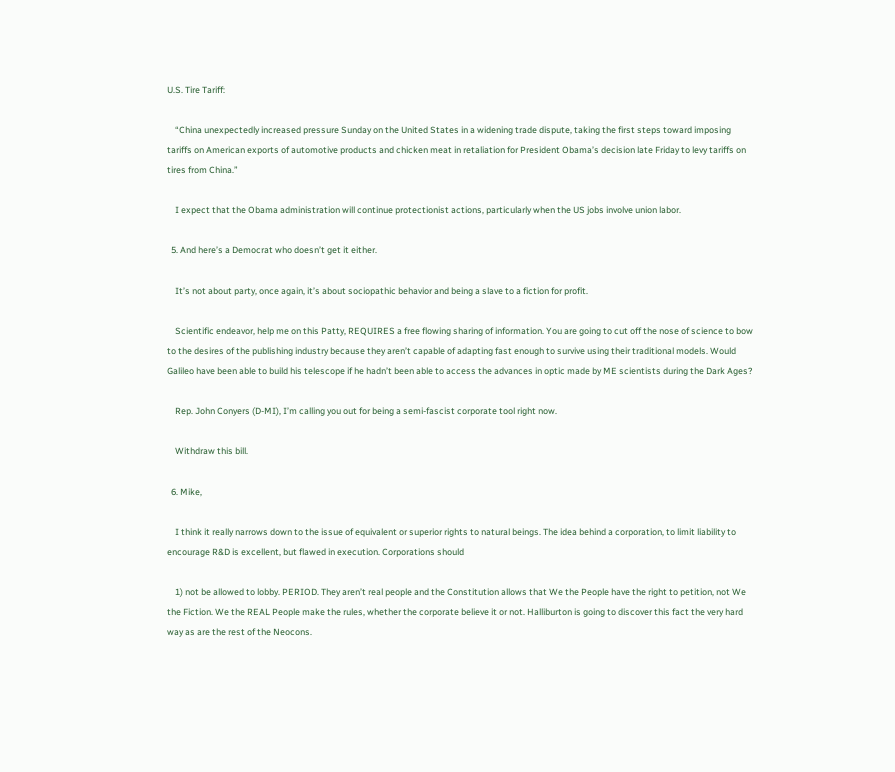U.S. Tire Tariff:

    “China unexpectedly increased pressure Sunday on the United States in a widening trade dispute, taking the first steps toward imposing tariffs on American exports of automotive products and chicken meat in retaliation for President Obama’s decision late Friday to levy tariffs on tires from China.”

    I expect that the Obama administration will continue protectionist actions, particularly when the US jobs involve union labor.

  5. And here’s a Democrat who doesn’t get it either.

    It’s not about party, once again, it’s about sociopathic behavior and being a slave to a fiction for profit.

    Scientific endeavor, help me on this Patty, REQUIRES a free flowing sharing of information. You are going to cut off the nose of science to bow to the desires of the publishing industry because they aren’t capable of adapting fast enough to survive using their traditional models. Would Galileo have been able to build his telescope if he hadn’t been able to access the advances in optic made by ME scientists during the Dark Ages?

    Rep. John Conyers (D-MI), I’m calling you out for being a semi-fascist corporate tool right now.

    Withdraw this bill.

  6. Mike,

    I think it really narrows down to the issue of equivalent or superior rights to natural beings. The idea behind a corporation, to limit liability to encourage R&D is excellent, but flawed in execution. Corporations should

    1) not be allowed to lobby. PERIOD. They aren’t real people and the Constitution allows that We the People have the right to petition, not We the Fiction. We the REAL People make the rules, whether the corporate believe it or not. Halliburton is going to discover this fact the very hard way as are the rest of the Neocons.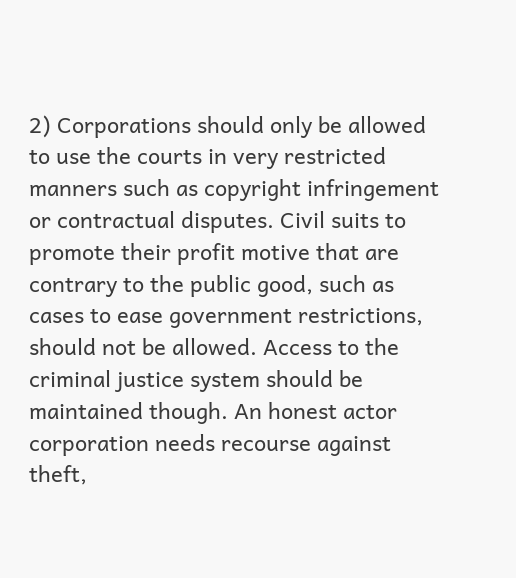2) Corporations should only be allowed to use the courts in very restricted manners such as copyright infringement or contractual disputes. Civil suits to promote their profit motive that are contrary to the public good, such as cases to ease government restrictions, should not be allowed. Access to the criminal justice system should be maintained though. An honest actor corporation needs recourse against theft,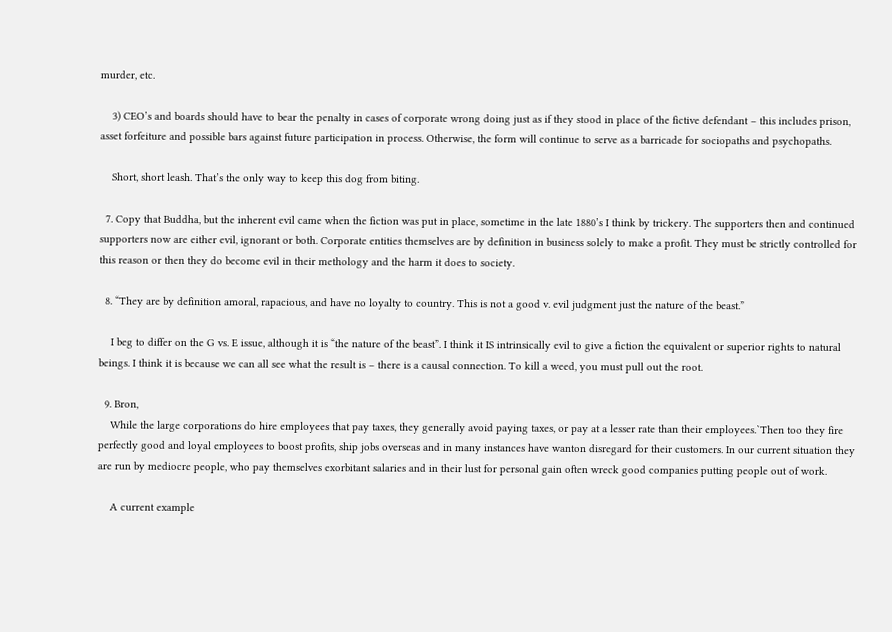murder, etc.

    3) CEO’s and boards should have to bear the penalty in cases of corporate wrong doing just as if they stood in place of the fictive defendant – this includes prison, asset forfeiture and possible bars against future participation in process. Otherwise, the form will continue to serve as a barricade for sociopaths and psychopaths.

    Short, short leash. That’s the only way to keep this dog from biting.

  7. Copy that Buddha, but the inherent evil came when the fiction was put in place, sometime in the late 1880’s I think by trickery. The supporters then and continued supporters now are either evil, ignorant or both. Corporate entities themselves are by definition in business solely to make a profit. They must be strictly controlled for this reason or then they do become evil in their methology and the harm it does to society.

  8. “They are by definition amoral, rapacious, and have no loyalty to country. This is not a good v. evil judgment just the nature of the beast.”

    I beg to differ on the G vs. E issue, although it is “the nature of the beast”. I think it IS intrinsically evil to give a fiction the equivalent or superior rights to natural beings. I think it is because we can all see what the result is – there is a causal connection. To kill a weed, you must pull out the root.

  9. Bron,
    While the large corporations do hire employees that pay taxes, they generally avoid paying taxes, or pay at a lesser rate than their employees.`Then too they fire perfectly good and loyal employees to boost profits, ship jobs overseas and in many instances have wanton disregard for their customers. In our current situation they are run by mediocre people, who pay themselves exorbitant salaries and in their lust for personal gain often wreck good companies putting people out of work.

    A current example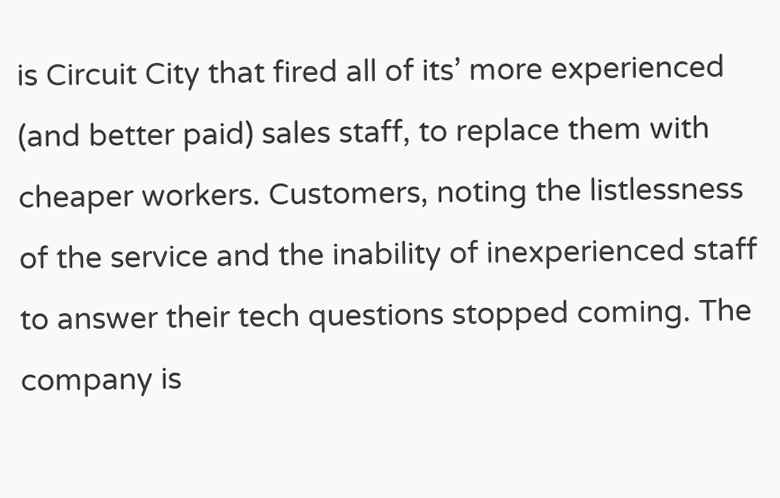is Circuit City that fired all of its’ more experienced (and better paid) sales staff, to replace them with cheaper workers. Customers, noting the listlessness of the service and the inability of inexperienced staff to answer their tech questions stopped coming. The company is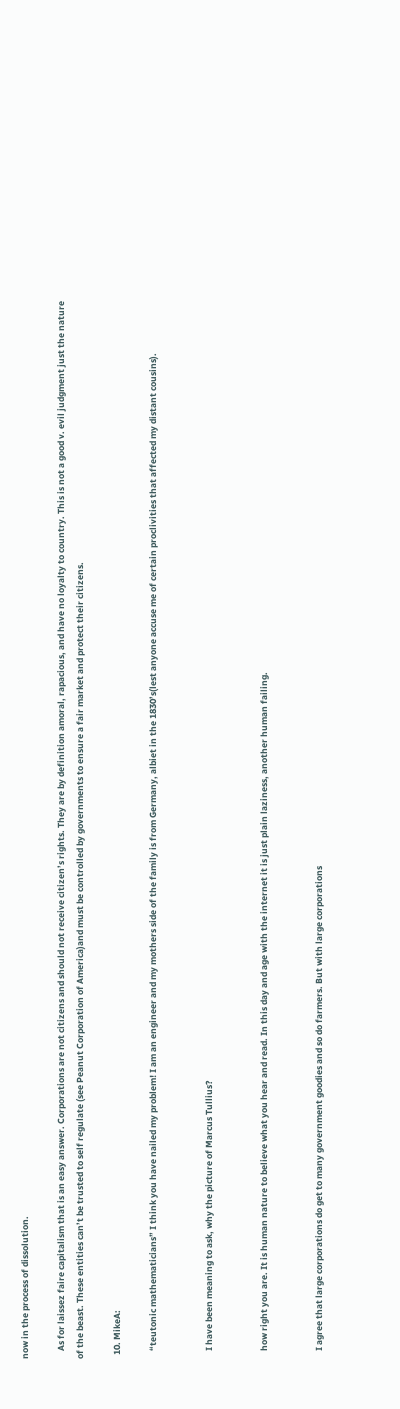now in the process of dissolution.

    As for laissez faire capitalism that is an easy answer. Corporations are not citizens and should not receive citizen’s rights. They are by definition amoral, rapacious, and have no loyalty to country. This is not a good v. evil judgment just the nature of the beast. These entities can’t be trusted to self regulate (see Peanut Corporation of America)and must be controlled by governments to ensure a fair market and protect their citizens.

  10. MikeA:

    “teutonic mathematicians” I think you have nailed my problem! I am an engineer and my mothers side of the family is from Germany, albiet in the 1830’s(lest anyone accuse me of certain proclivities that affected my distant cousins).


    I have been meaning to ask, why the picture of Marcus Tullius?


    how right you are. It is human nature to believe what you hear and read. In this day and age with the internet it is just plain laziness, another human failing.


    I agree that large corporations do get to many government goodies and so do farmers. But with large corporations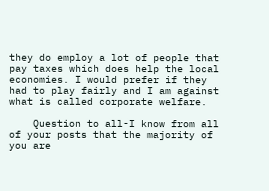they do employ a lot of people that pay taxes which does help the local economies. I would prefer if they had to play fairly and I am against what is called corporate welfare.

    Question to all-I know from all of your posts that the majority of you are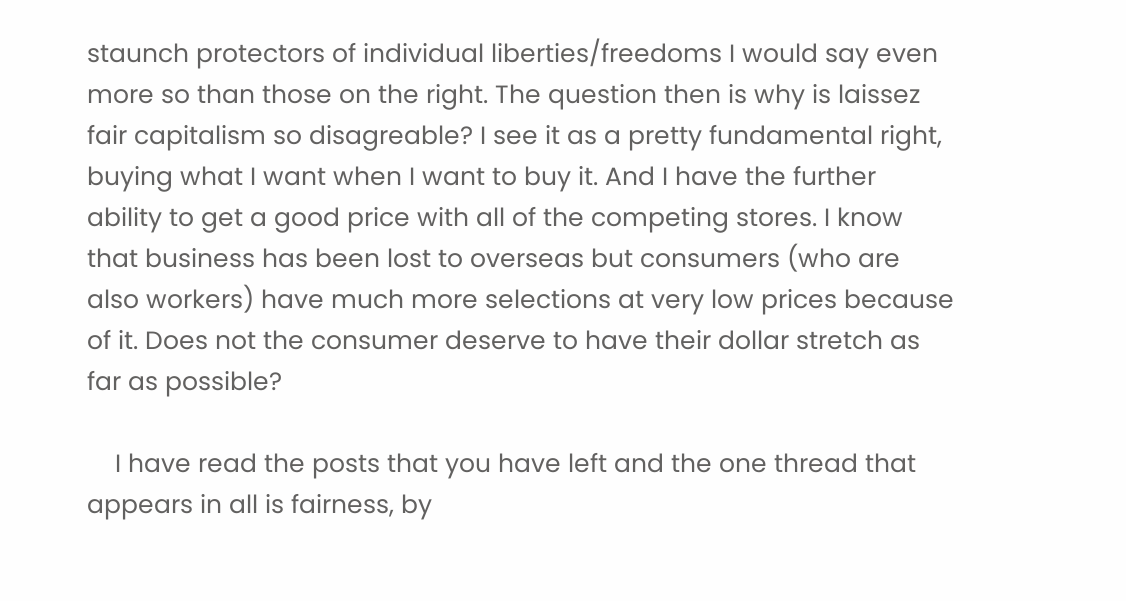staunch protectors of individual liberties/freedoms I would say even more so than those on the right. The question then is why is laissez fair capitalism so disagreable? I see it as a pretty fundamental right, buying what I want when I want to buy it. And I have the further ability to get a good price with all of the competing stores. I know that business has been lost to overseas but consumers (who are also workers) have much more selections at very low prices because of it. Does not the consumer deserve to have their dollar stretch as far as possible?

    I have read the posts that you have left and the one thread that appears in all is fairness, by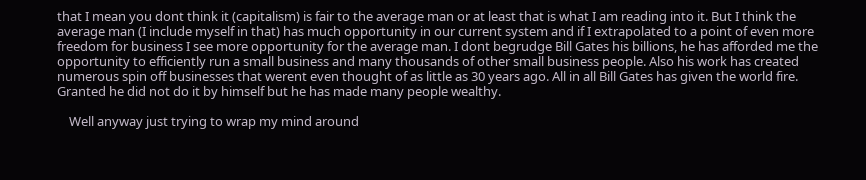that I mean you dont think it (capitalism) is fair to the average man or at least that is what I am reading into it. But I think the average man (I include myself in that) has much opportunity in our current system and if I extrapolated to a point of even more freedom for business I see more opportunity for the average man. I dont begrudge Bill Gates his billions, he has afforded me the opportunity to efficiently run a small business and many thousands of other small business people. Also his work has created numerous spin off businesses that werent even thought of as little as 30 years ago. All in all Bill Gates has given the world fire. Granted he did not do it by himself but he has made many people wealthy.

    Well anyway just trying to wrap my mind around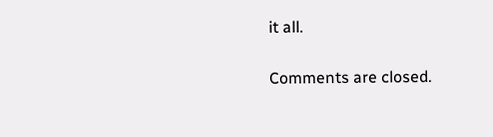it all.

Comments are closed.